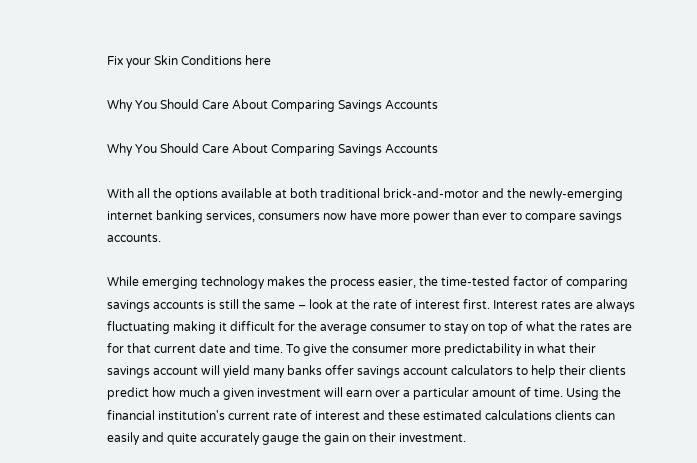Fix your Skin Conditions here

Why You Should Care About Comparing Savings Accounts

Why You Should Care About Comparing Savings Accounts

With all the options available at both traditional brick-and-motor and the newly-emerging internet banking services, consumers now have more power than ever to compare savings accounts.

While emerging technology makes the process easier, the time-tested factor of comparing savings accounts is still the same – look at the rate of interest first. Interest rates are always fluctuating making it difficult for the average consumer to stay on top of what the rates are for that current date and time. To give the consumer more predictability in what their savings account will yield many banks offer savings account calculators to help their clients predict how much a given investment will earn over a particular amount of time. Using the financial institution's current rate of interest and these estimated calculations clients can easily and quite accurately gauge the gain on their investment.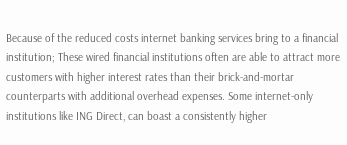Because of the reduced costs internet banking services bring to a financial institution; These wired financial institutions often are able to attract more customers with higher interest rates than their brick-and-mortar counterparts with additional overhead expenses. Some internet-only institutions like ING Direct, can boast a consistently higher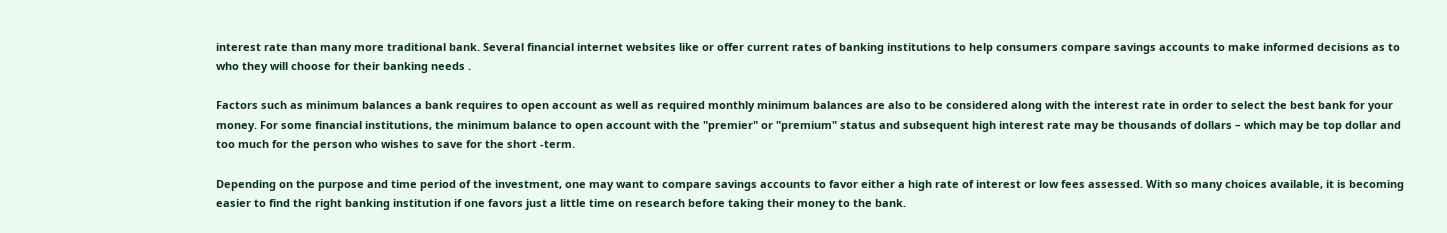interest rate than many more traditional bank. Several financial internet websites like or offer current rates of banking institutions to help consumers compare savings accounts to make informed decisions as to who they will choose for their banking needs .

Factors such as minimum balances a bank requires to open account as well as required monthly minimum balances are also to be considered along with the interest rate in order to select the best bank for your money. For some financial institutions, the minimum balance to open account with the "premier" or "premium" status and subsequent high interest rate may be thousands of dollars – which may be top dollar and too much for the person who wishes to save for the short -term.

Depending on the purpose and time period of the investment, one may want to compare savings accounts to favor either a high rate of interest or low fees assessed. With so many choices available, it is becoming easier to find the right banking institution if one favors just a little time on research before taking their money to the bank.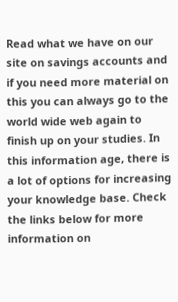Read what we have on our site on savings accounts and if you need more material on this you can always go to the world wide web again to finish up on your studies. In this information age, there is a lot of options for increasing your knowledge base. Check the links below for more information on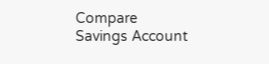Compare Savings Account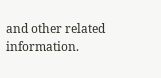and other related information.